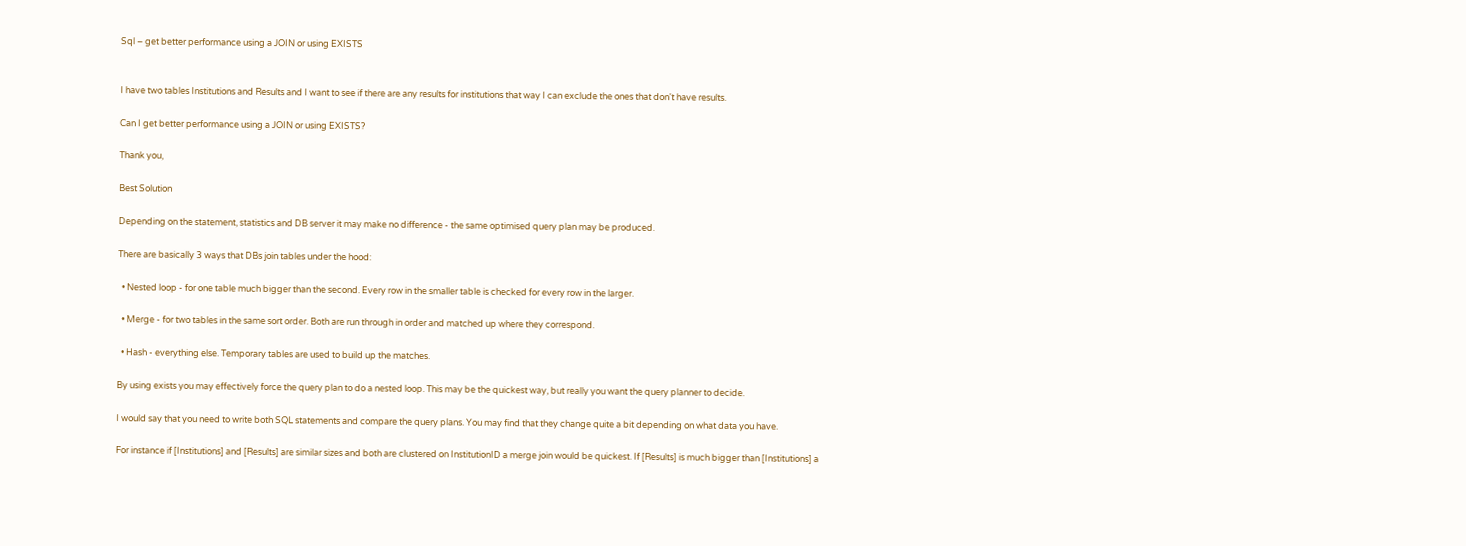Sql – get better performance using a JOIN or using EXISTS


I have two tables Institutions and Results and I want to see if there are any results for institutions that way I can exclude the ones that don't have results.

Can I get better performance using a JOIN or using EXISTS?

Thank you,

Best Solution

Depending on the statement, statistics and DB server it may make no difference - the same optimised query plan may be produced.

There are basically 3 ways that DBs join tables under the hood:

  • Nested loop - for one table much bigger than the second. Every row in the smaller table is checked for every row in the larger.

  • Merge - for two tables in the same sort order. Both are run through in order and matched up where they correspond.

  • Hash - everything else. Temporary tables are used to build up the matches.

By using exists you may effectively force the query plan to do a nested loop. This may be the quickest way, but really you want the query planner to decide.

I would say that you need to write both SQL statements and compare the query plans. You may find that they change quite a bit depending on what data you have.

For instance if [Institutions] and [Results] are similar sizes and both are clustered on InstitutionID a merge join would be quickest. If [Results] is much bigger than [Institutions] a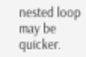nested loop may be quicker.